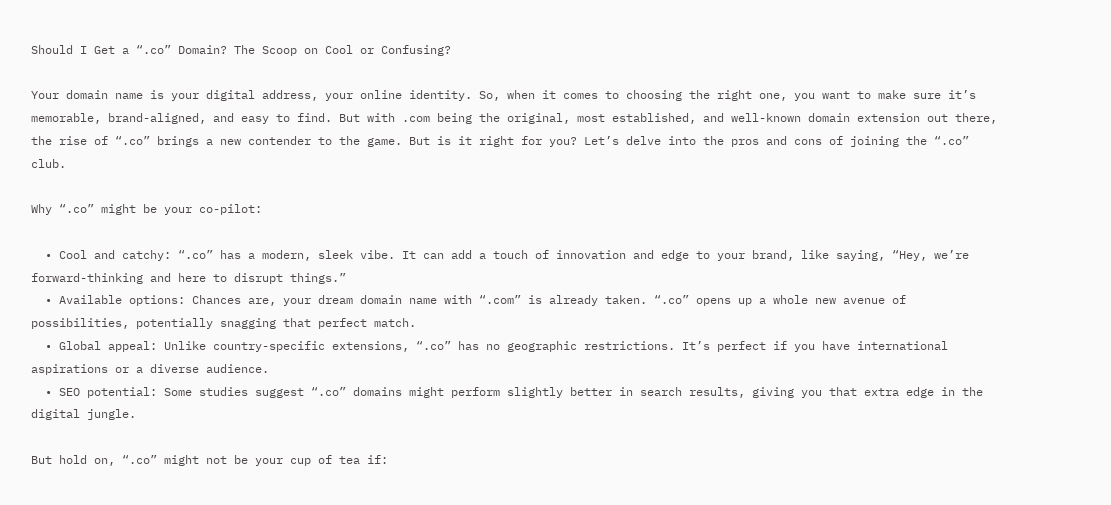Should I Get a “.co” Domain? The Scoop on Cool or Confusing?

Your domain name is your digital address, your online identity. So, when it comes to choosing the right one, you want to make sure it’s memorable, brand-aligned, and easy to find. But with .com being the original, most established, and well-known domain extension out there, the rise of “.co” brings a new contender to the game. But is it right for you? Let’s delve into the pros and cons of joining the “.co” club.

Why “.co” might be your co-pilot:

  • Cool and catchy: “.co” has a modern, sleek vibe. It can add a touch of innovation and edge to your brand, like saying, “Hey, we’re forward-thinking and here to disrupt things.”
  • Available options: Chances are, your dream domain name with “.com” is already taken. “.co” opens up a whole new avenue of possibilities, potentially snagging that perfect match.
  • Global appeal: Unlike country-specific extensions, “.co” has no geographic restrictions. It’s perfect if you have international aspirations or a diverse audience.
  • SEO potential: Some studies suggest “.co” domains might perform slightly better in search results, giving you that extra edge in the digital jungle.

But hold on, “.co” might not be your cup of tea if: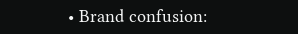• Brand confusion: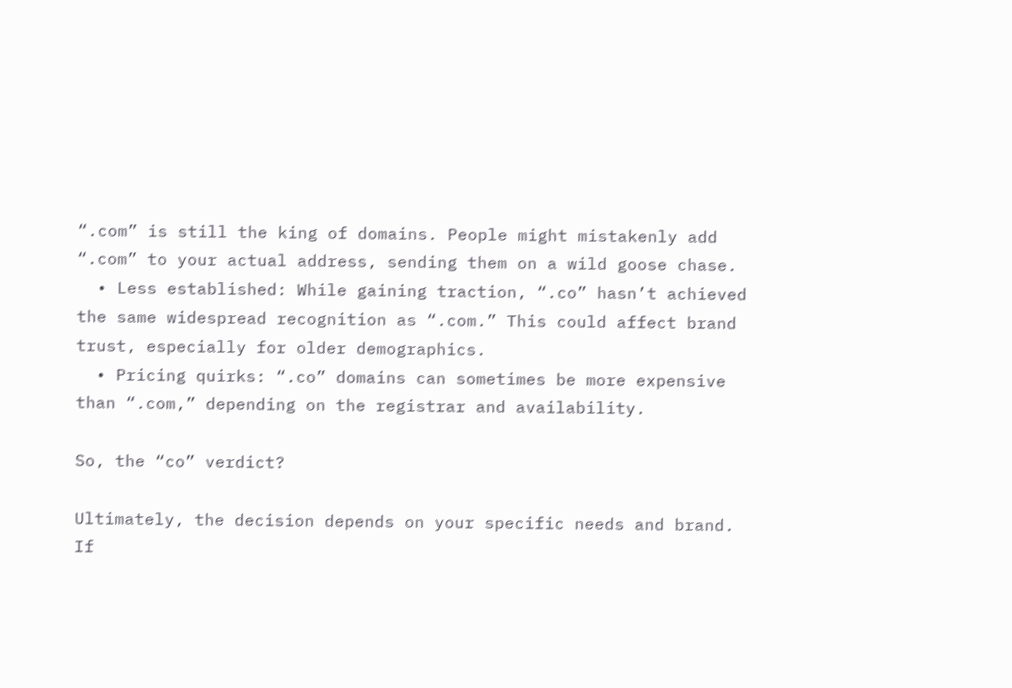“.com” is still the king of domains. People might mistakenly add “.com” to your actual address, sending them on a wild goose chase.
  • Less established: While gaining traction, “.co” hasn’t achieved the same widespread recognition as “.com.” This could affect brand trust, especially for older demographics.
  • Pricing quirks: “.co” domains can sometimes be more expensive than “.com,” depending on the registrar and availability.

So, the “co” verdict?

Ultimately, the decision depends on your specific needs and brand. If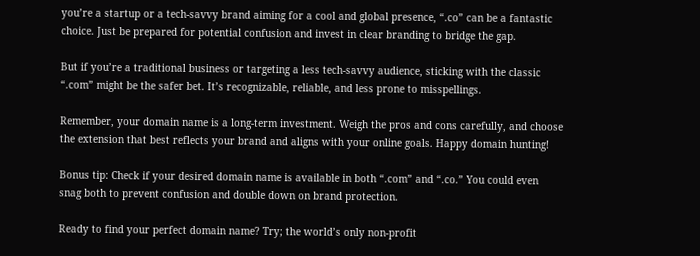you’re a startup or a tech-savvy brand aiming for a cool and global presence, “.co” can be a fantastic choice. Just be prepared for potential confusion and invest in clear branding to bridge the gap.

But if you’re a traditional business or targeting a less tech-savvy audience, sticking with the classic “.com” might be the safer bet. It’s recognizable, reliable, and less prone to misspellings.

Remember, your domain name is a long-term investment. Weigh the pros and cons carefully, and choose the extension that best reflects your brand and aligns with your online goals. Happy domain hunting!

Bonus tip: Check if your desired domain name is available in both “.com” and “.co.” You could even snag both to prevent confusion and double down on brand protection.

Ready to find your perfect domain name? Try; the world’s only non-profit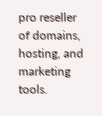pro reseller of domains, hosting, and marketing tools.